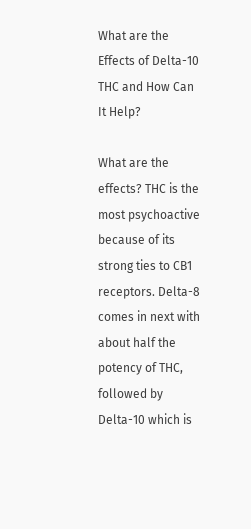What are the Effects of Delta-10 THC and How Can It Help?

What are the effects? THC is the most psychoactive because of its strong ties to CB1 receptors. Delta-8 comes in next with about half the potency of THC, followed by Delta-10 which is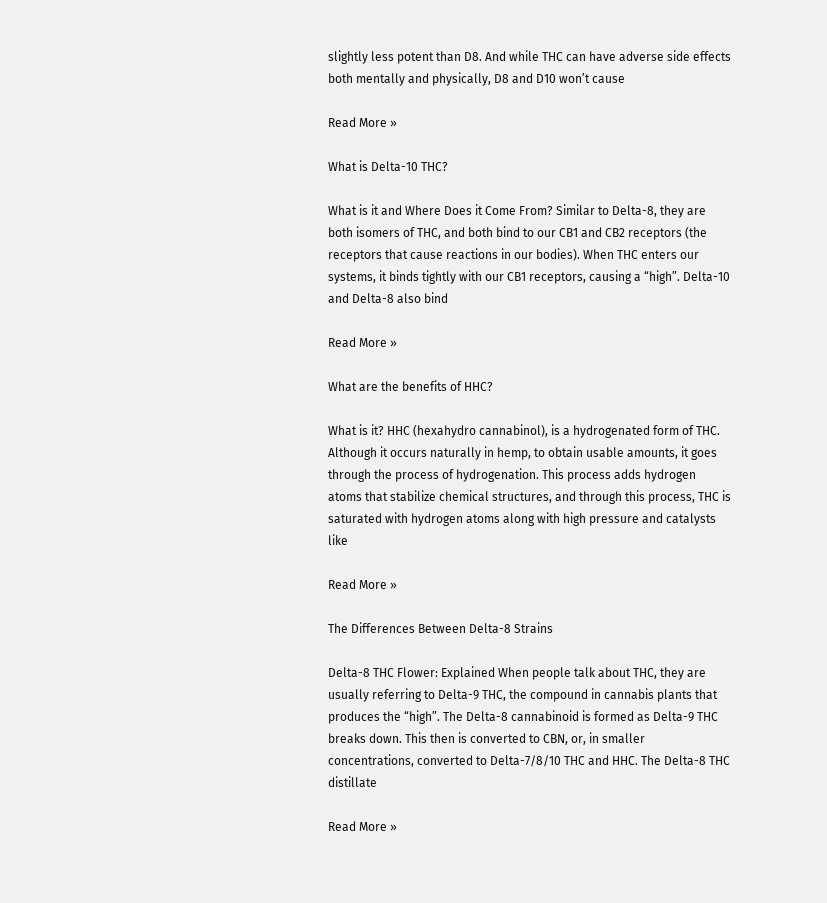slightly less potent than D8. And while THC can have adverse side effects both mentally and physically, D8 and D10 won’t cause

Read More »

What is Delta-10 THC?

What is it and Where Does it Come From? Similar to Delta-8, they are both isomers of THC, and both bind to our CB1 and CB2 receptors (the receptors that cause reactions in our bodies). When THC enters our systems, it binds tightly with our CB1 receptors, causing a “high”. Delta-10 and Delta-8 also bind

Read More »

What are the benefits of HHC?

What is it? HHC (hexahydro cannabinol), is a hydrogenated form of THC. Although it occurs naturally in hemp, to obtain usable amounts, it goes through the process of hydrogenation. This process adds hydrogen atoms that stabilize chemical structures, and through this process, THC is saturated with hydrogen atoms along with high pressure and catalysts like

Read More »

The Differences Between Delta-8 Strains

Delta-8 THC Flower: Explained When people talk about THC, they are usually referring to Delta-9 THC, the compound in cannabis plants that produces the “high”. The Delta-8 cannabinoid is formed as Delta-9 THC breaks down. This then is converted to CBN, or, in smaller concentrations, converted to Delta-7/8/10 THC and HHC. The Delta-8 THC distillate

Read More »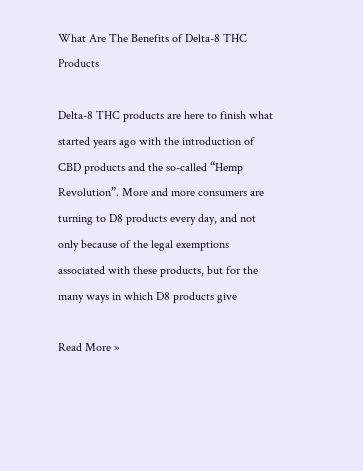What Are The Benefits of Delta-8 THC Products

Delta-8 THC products are here to finish what started years ago with the introduction of CBD products and the so-called “Hemp Revolution”. More and more consumers are turning to D8 products every day, and not only because of the legal exemptions associated with these products, but for the many ways in which D8 products give

Read More »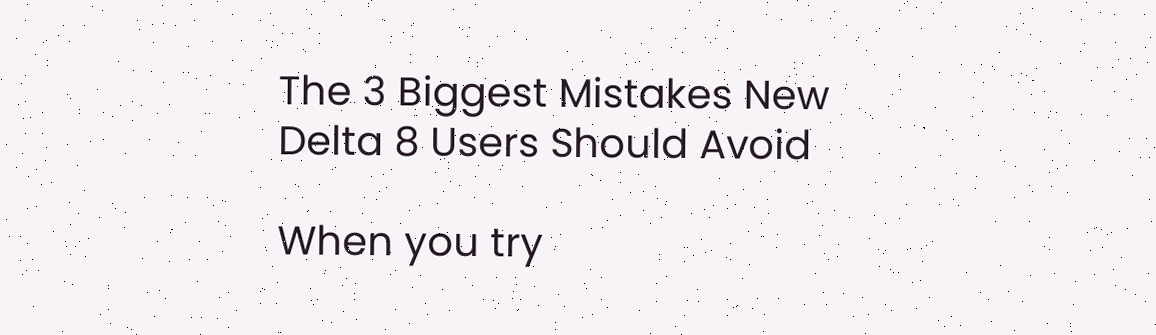The 3 Biggest Mistakes New Delta 8 Users Should Avoid

When you try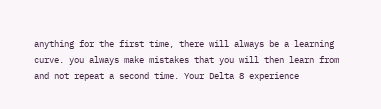anything for the first time, there will always be a learning curve. you always make mistakes that you will then learn from and not repeat a second time. Your Delta 8 experience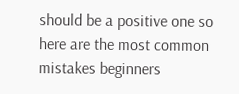should be a positive one so here are the most common mistakes beginners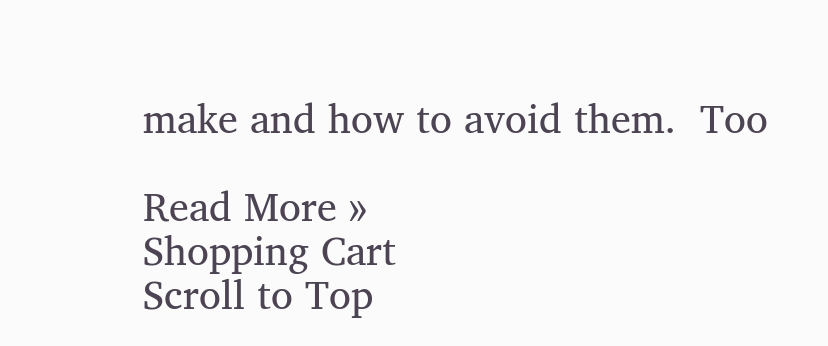make and how to avoid them.  Too

Read More »
Shopping Cart
Scroll to Top